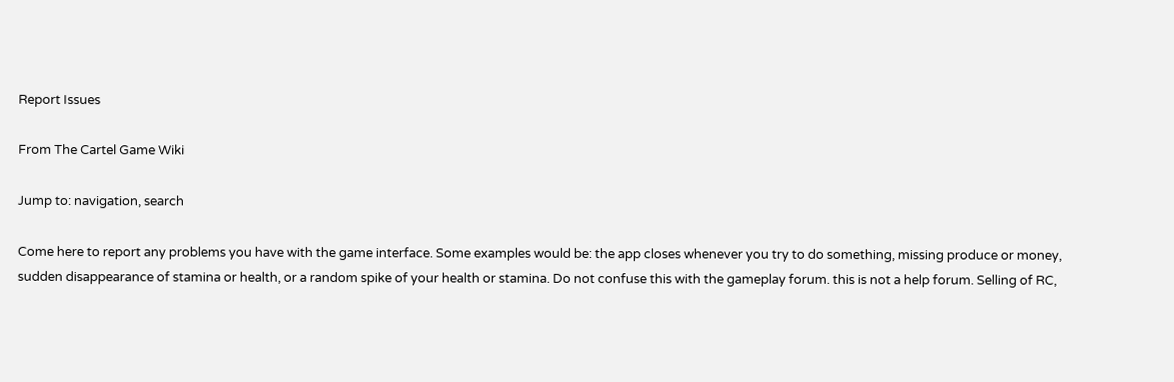Report Issues

From The Cartel Game Wiki

Jump to: navigation, search

Come here to report any problems you have with the game interface. Some examples would be: the app closes whenever you try to do something, missing produce or money, sudden disappearance of stamina or health, or a random spike of your health or stamina. Do not confuse this with the gameplay forum. this is not a help forum. Selling of RC,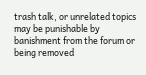trash talk, or unrelated topics may be punishable by banishment from the forum or being removed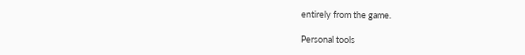entirely from the game.

Personal tools